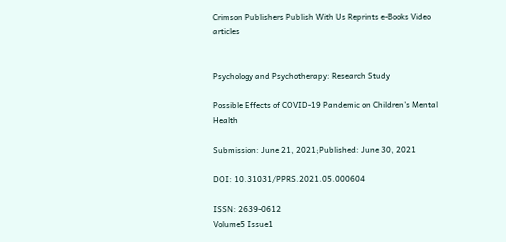Crimson Publishers Publish With Us Reprints e-Books Video articles


Psychology and Psychotherapy: Research Study

Possible Effects of COVID-19 Pandemic on Children’s Mental Health

Submission: June 21, 2021;Published: June 30, 2021

DOI: 10.31031/PPRS.2021.05.000604

ISSN: 2639-0612
Volume5 Issue1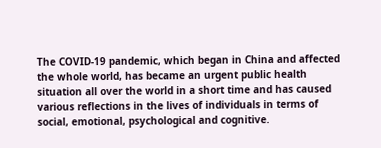The COVID-19 pandemic, which began in China and affected the whole world, has became an urgent public health situation all over the world in a short time and has caused various reflections in the lives of individuals in terms of social, emotional, psychological and cognitive.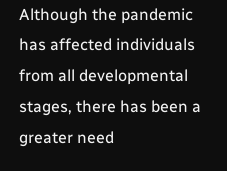Although the pandemic has affected individuals from all developmental stages, there has been a greater need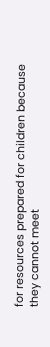for resources prepared for children because they cannot meet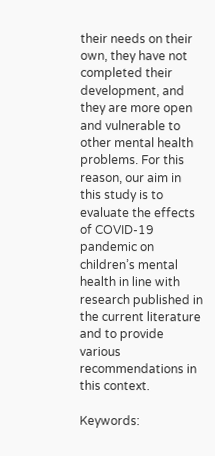their needs on their own, they have not completed their development, and they are more open and vulnerable to other mental health problems. For this reason, our aim in this study is to evaluate the effects of COVID-19 pandemic on children’s mental health in line with research published in the current literature and to provide various recommendations in this context.

Keywords: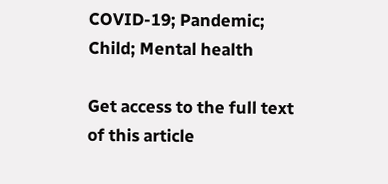COVID-19; Pandemic; Child; Mental health

Get access to the full text of this article